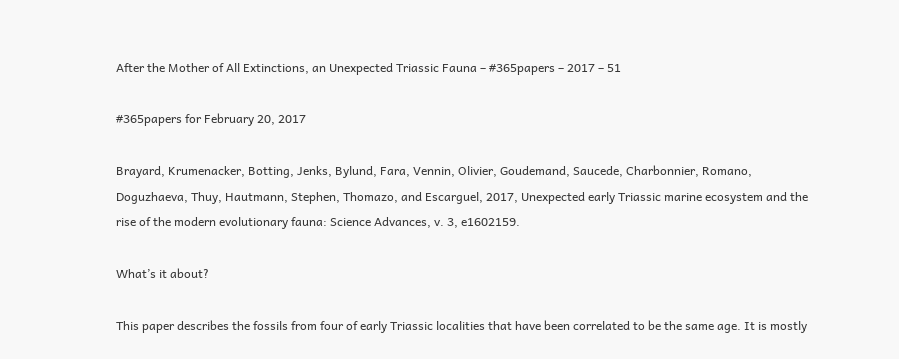After the Mother of All Extinctions, an Unexpected Triassic Fauna – #365papers – 2017 – 51

#365papers for February 20, 2017

Brayard, Krumenacker, Botting, Jenks, Bylund, Fara, Vennin, Olivier, Goudemand, Saucede, Charbonnier, Romano, Doguzhaeva, Thuy, Hautmann, Stephen, Thomazo, and Escarguel, 2017, Unexpected early Triassic marine ecosystem and the rise of the modern evolutionary fauna: Science Advances, v. 3, e1602159.

What’s it about?

This paper describes the fossils from four of early Triassic localities that have been correlated to be the same age. It is mostly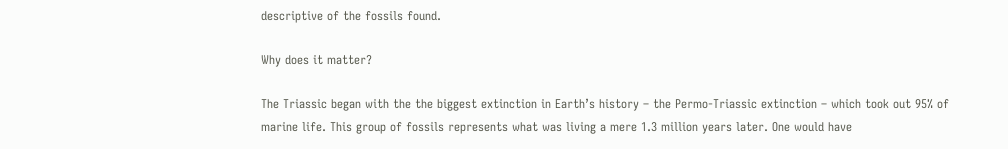descriptive of the fossils found.

Why does it matter?

The Triassic began with the the biggest extinction in Earth’s history – the Permo-Triassic extinction – which took out 95% of marine life. This group of fossils represents what was living a mere 1.3 million years later. One would have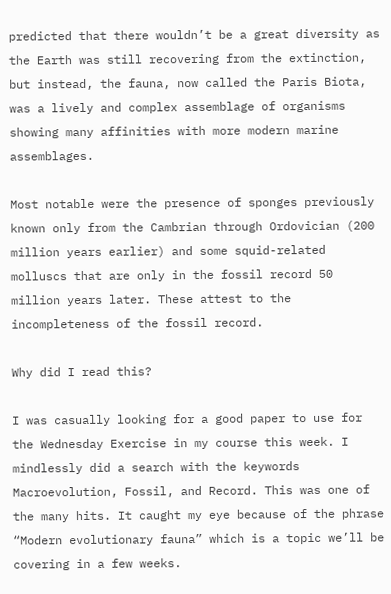predicted that there wouldn’t be a great diversity as the Earth was still recovering from the extinction, but instead, the fauna, now called the Paris Biota, was a lively and complex assemblage of organisms showing many affinities with more modern marine assemblages.

Most notable were the presence of sponges previously known only from the Cambrian through Ordovician (200 million years earlier) and some squid-related molluscs that are only in the fossil record 50 million years later. These attest to the incompleteness of the fossil record.

Why did I read this?

I was casually looking for a good paper to use for the Wednesday Exercise in my course this week. I mindlessly did a search with the keywords Macroevolution, Fossil, and Record. This was one of the many hits. It caught my eye because of the phrase “Modern evolutionary fauna” which is a topic we’ll be covering in a few weeks.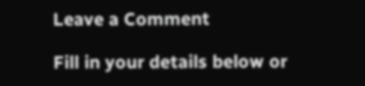Leave a Comment

Fill in your details below or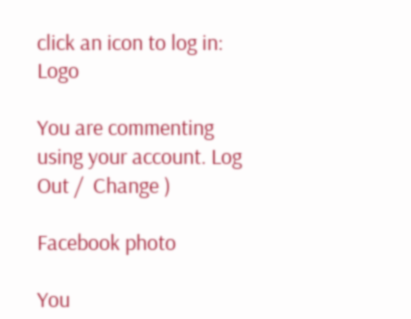click an icon to log in: Logo

You are commenting using your account. Log Out /  Change )

Facebook photo

You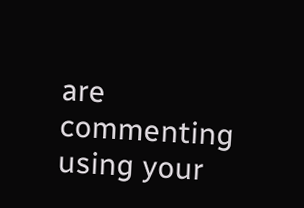are commenting using your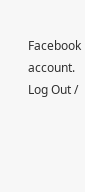Facebook account. Log Out /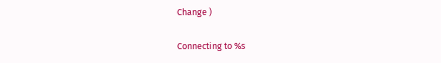Change )

Connecting to %s